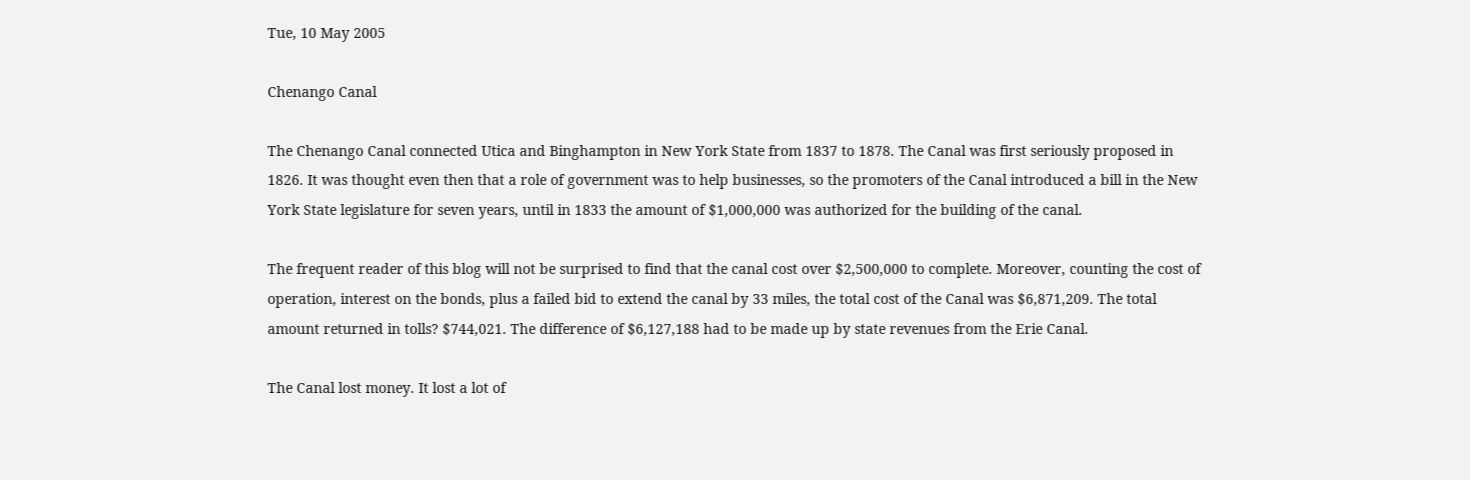Tue, 10 May 2005

Chenango Canal

The Chenango Canal connected Utica and Binghampton in New York State from 1837 to 1878. The Canal was first seriously proposed in 1826. It was thought even then that a role of government was to help businesses, so the promoters of the Canal introduced a bill in the New York State legislature for seven years, until in 1833 the amount of $1,000,000 was authorized for the building of the canal.

The frequent reader of this blog will not be surprised to find that the canal cost over $2,500,000 to complete. Moreover, counting the cost of operation, interest on the bonds, plus a failed bid to extend the canal by 33 miles, the total cost of the Canal was $6,871,209. The total amount returned in tolls? $744,021. The difference of $6,127,188 had to be made up by state revenues from the Erie Canal.

The Canal lost money. It lost a lot of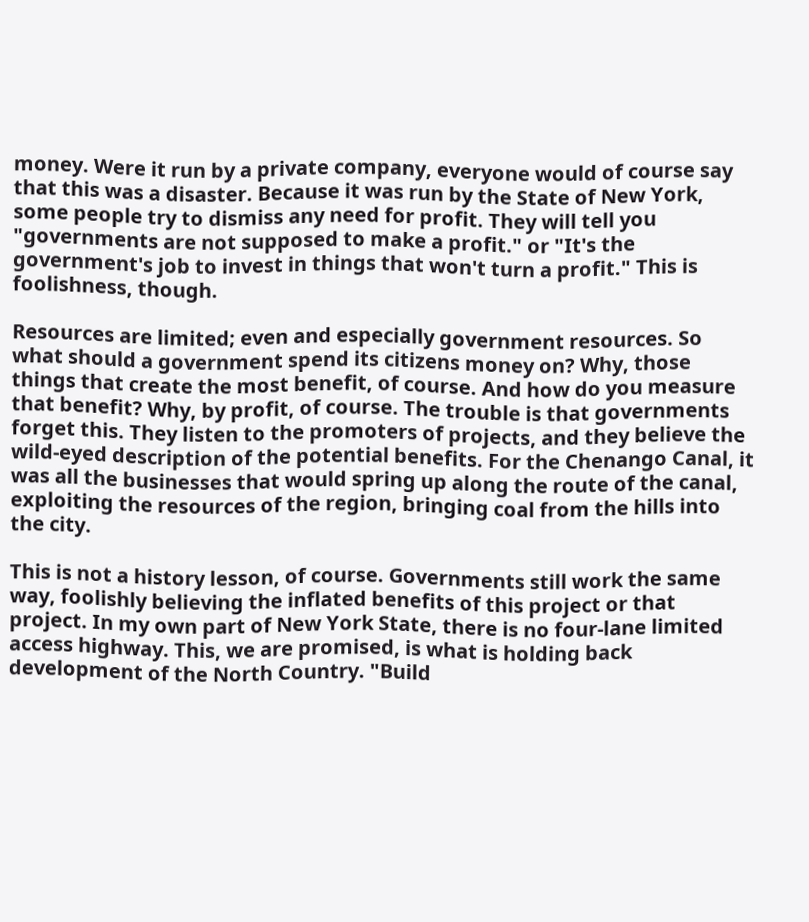money. Were it run by a private company, everyone would of course say that this was a disaster. Because it was run by the State of New York, some people try to dismiss any need for profit. They will tell you "governments are not supposed to make a profit." or "It's the government's job to invest in things that won't turn a profit." This is foolishness, though.

Resources are limited; even and especially government resources. So what should a government spend its citizens money on? Why, those things that create the most benefit, of course. And how do you measure that benefit? Why, by profit, of course. The trouble is that governments forget this. They listen to the promoters of projects, and they believe the wild-eyed description of the potential benefits. For the Chenango Canal, it was all the businesses that would spring up along the route of the canal, exploiting the resources of the region, bringing coal from the hills into the city.

This is not a history lesson, of course. Governments still work the same way, foolishly believing the inflated benefits of this project or that project. In my own part of New York State, there is no four-lane limited access highway. This, we are promised, is what is holding back development of the North Country. "Build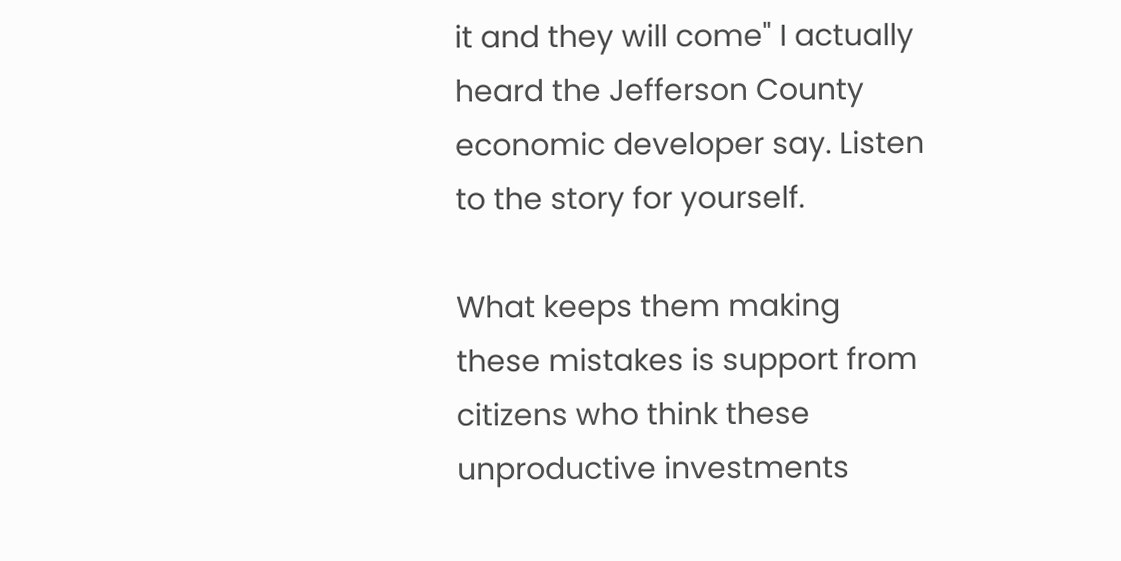it and they will come" I actually heard the Jefferson County economic developer say. Listen to the story for yourself.

What keeps them making these mistakes is support from citizens who think these unproductive investments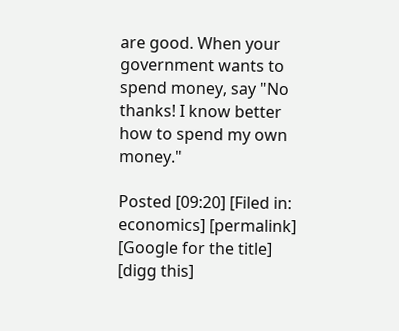are good. When your government wants to spend money, say "No thanks! I know better how to spend my own money."

Posted [09:20] [Filed in: economics] [permalink] [Google for the title] [digg this]